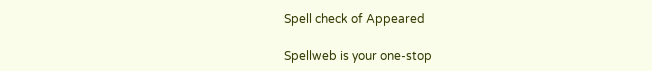Spell check of Appeared

Spellweb is your one-stop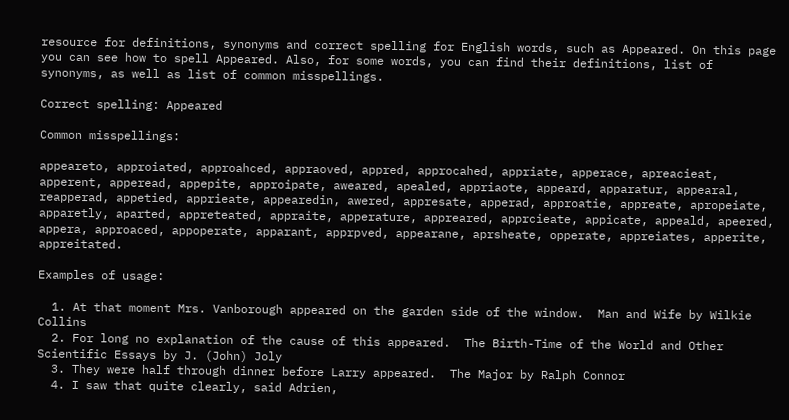resource for definitions, synonyms and correct spelling for English words, such as Appeared. On this page you can see how to spell Appeared. Also, for some words, you can find their definitions, list of synonyms, as well as list of common misspellings.

Correct spelling: Appeared

Common misspellings:

appeareto, approiated, approahced, appraoved, appred, approcahed, appriate, apperace, apreacieat, apperent, apperead, appepite, approipate, aweared, apealed, appriaote, appeard, apparatur, appearal, reapperad, appetied, apprieate, appearedin, awered, appresate, apperad, approatie, appreate, apropeiate, apparetly, aparted, appreteated, appraite, apperature, appreared, apprcieate, appicate, appeald, apeered, appera, approaced, appoperate, apparant, apprpved, appearane, aprsheate, opperate, appreiates, apperite, appreitated.

Examples of usage:

  1. At that moment Mrs. Vanborough appeared on the garden side of the window.  Man and Wife by Wilkie Collins
  2. For long no explanation of the cause of this appeared.  The Birth-Time of the World and Other Scientific Essays by J. (John) Joly
  3. They were half through dinner before Larry appeared.  The Major by Ralph Connor
  4. I saw that quite clearly, said Adrien,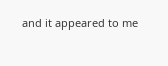and it appeared to me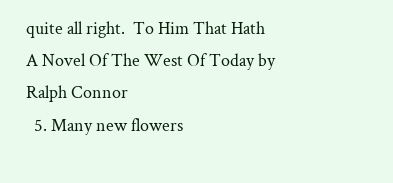quite all right.  To Him That Hath A Novel Of The West Of Today by Ralph Connor
  5. Many new flowers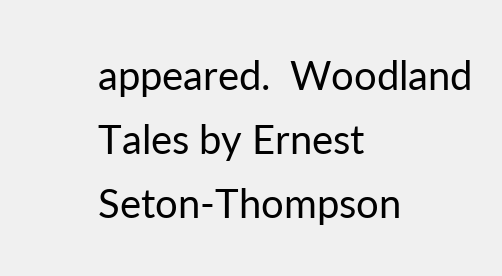appeared.  Woodland Tales by Ernest Seton-Thompson